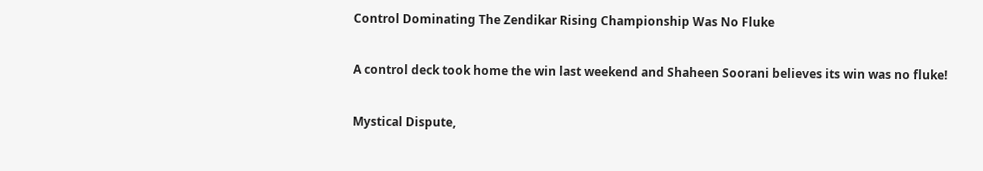Control Dominating The Zendikar Rising Championship Was No Fluke

A control deck took home the win last weekend and Shaheen Soorani believes its win was no fluke!

Mystical Dispute,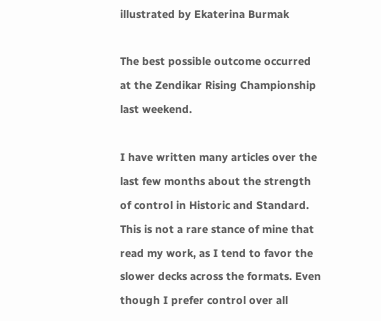illustrated by Ekaterina Burmak

The best possible outcome occurred at the Zendikar Rising Championship last weekend.

I have written many articles over the last few months about the strength of control in Historic and Standard. This is not a rare stance of mine that read my work, as I tend to favor the slower decks across the formats. Even though I prefer control over all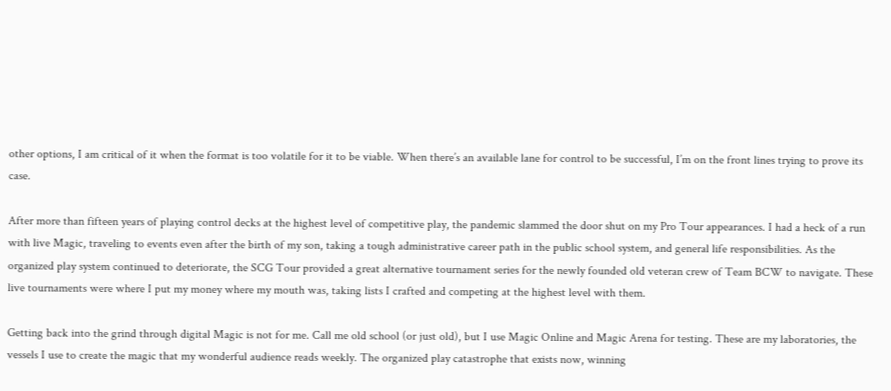other options, I am critical of it when the format is too volatile for it to be viable. When there’s an available lane for control to be successful, I’m on the front lines trying to prove its case.

After more than fifteen years of playing control decks at the highest level of competitive play, the pandemic slammed the door shut on my Pro Tour appearances. I had a heck of a run with live Magic, traveling to events even after the birth of my son, taking a tough administrative career path in the public school system, and general life responsibilities. As the organized play system continued to deteriorate, the SCG Tour provided a great alternative tournament series for the newly founded old veteran crew of Team BCW to navigate. These live tournaments were where I put my money where my mouth was, taking lists I crafted and competing at the highest level with them.

Getting back into the grind through digital Magic is not for me. Call me old school (or just old), but I use Magic Online and Magic Arena for testing. These are my laboratories, the vessels I use to create the magic that my wonderful audience reads weekly. The organized play catastrophe that exists now, winning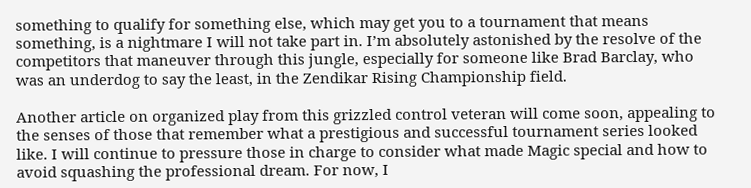something to qualify for something else, which may get you to a tournament that means something, is a nightmare I will not take part in. I’m absolutely astonished by the resolve of the competitors that maneuver through this jungle, especially for someone like Brad Barclay, who was an underdog to say the least, in the Zendikar Rising Championship field.

Another article on organized play from this grizzled control veteran will come soon, appealing to the senses of those that remember what a prestigious and successful tournament series looked like. I will continue to pressure those in charge to consider what made Magic special and how to avoid squashing the professional dream. For now, I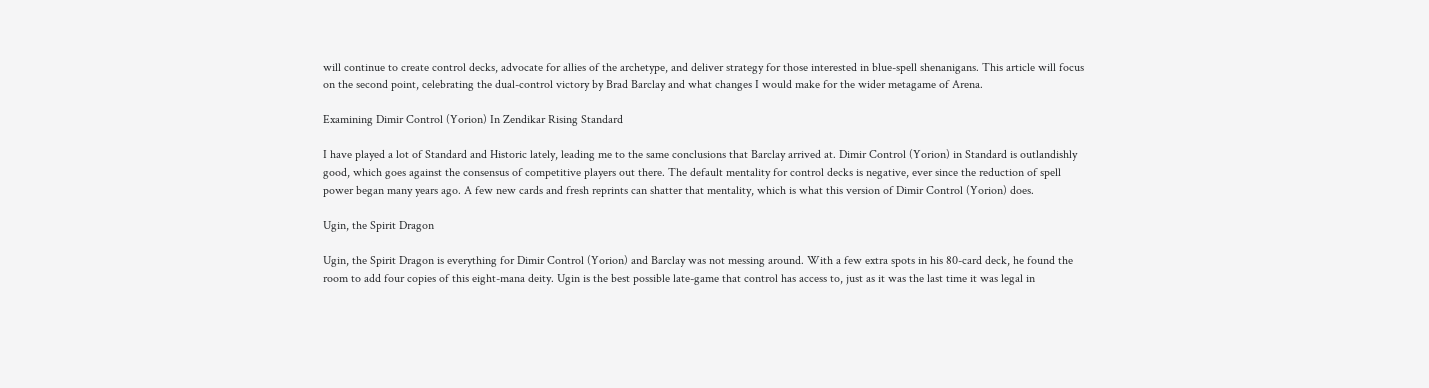will continue to create control decks, advocate for allies of the archetype, and deliver strategy for those interested in blue-spell shenanigans. This article will focus on the second point, celebrating the dual-control victory by Brad Barclay and what changes I would make for the wider metagame of Arena.

Examining Dimir Control (Yorion) In Zendikar Rising Standard

I have played a lot of Standard and Historic lately, leading me to the same conclusions that Barclay arrived at. Dimir Control (Yorion) in Standard is outlandishly good, which goes against the consensus of competitive players out there. The default mentality for control decks is negative, ever since the reduction of spell power began many years ago. A few new cards and fresh reprints can shatter that mentality, which is what this version of Dimir Control (Yorion) does.

Ugin, the Spirit Dragon

Ugin, the Spirit Dragon is everything for Dimir Control (Yorion) and Barclay was not messing around. With a few extra spots in his 80-card deck, he found the room to add four copies of this eight-mana deity. Ugin is the best possible late-game that control has access to, just as it was the last time it was legal in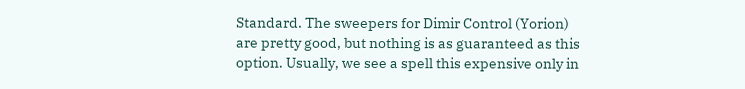Standard. The sweepers for Dimir Control (Yorion) are pretty good, but nothing is as guaranteed as this option. Usually, we see a spell this expensive only in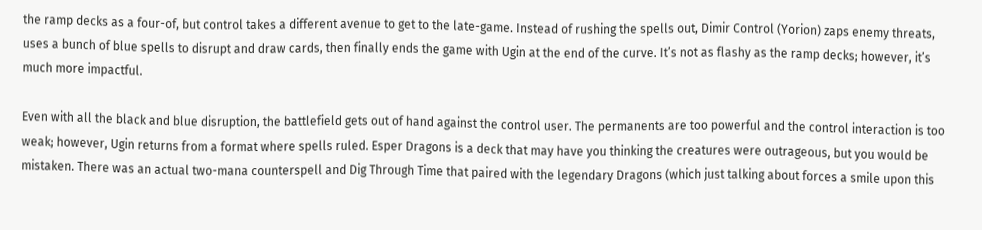the ramp decks as a four-of, but control takes a different avenue to get to the late-game. Instead of rushing the spells out, Dimir Control (Yorion) zaps enemy threats, uses a bunch of blue spells to disrupt and draw cards, then finally ends the game with Ugin at the end of the curve. It’s not as flashy as the ramp decks; however, it’s much more impactful.

Even with all the black and blue disruption, the battlefield gets out of hand against the control user. The permanents are too powerful and the control interaction is too weak; however, Ugin returns from a format where spells ruled. Esper Dragons is a deck that may have you thinking the creatures were outrageous, but you would be mistaken. There was an actual two-mana counterspell and Dig Through Time that paired with the legendary Dragons (which just talking about forces a smile upon this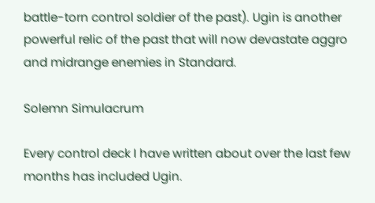battle-torn control soldier of the past). Ugin is another powerful relic of the past that will now devastate aggro and midrange enemies in Standard.

Solemn Simulacrum

Every control deck I have written about over the last few months has included Ugin.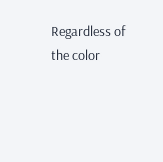Regardless of the color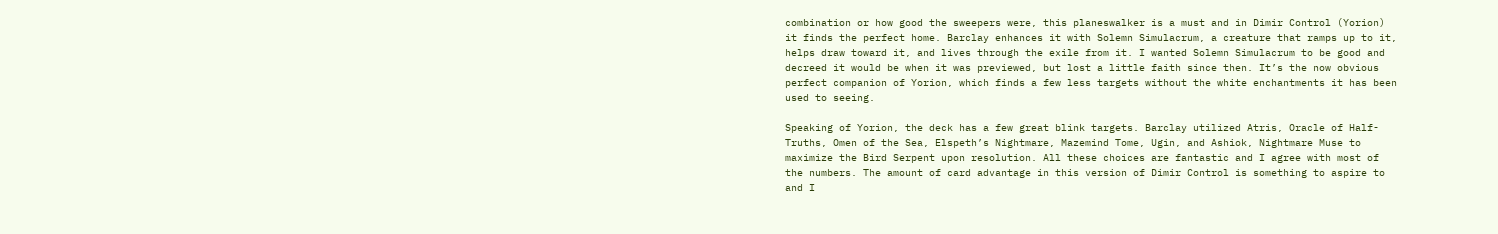combination or how good the sweepers were, this planeswalker is a must and in Dimir Control (Yorion) it finds the perfect home. Barclay enhances it with Solemn Simulacrum, a creature that ramps up to it, helps draw toward it, and lives through the exile from it. I wanted Solemn Simulacrum to be good and decreed it would be when it was previewed, but lost a little faith since then. It’s the now obvious perfect companion of Yorion, which finds a few less targets without the white enchantments it has been used to seeing.

Speaking of Yorion, the deck has a few great blink targets. Barclay utilized Atris, Oracle of Half-Truths, Omen of the Sea, Elspeth’s Nightmare, Mazemind Tome, Ugin, and Ashiok, Nightmare Muse to maximize the Bird Serpent upon resolution. All these choices are fantastic and I agree with most of the numbers. The amount of card advantage in this version of Dimir Control is something to aspire to and I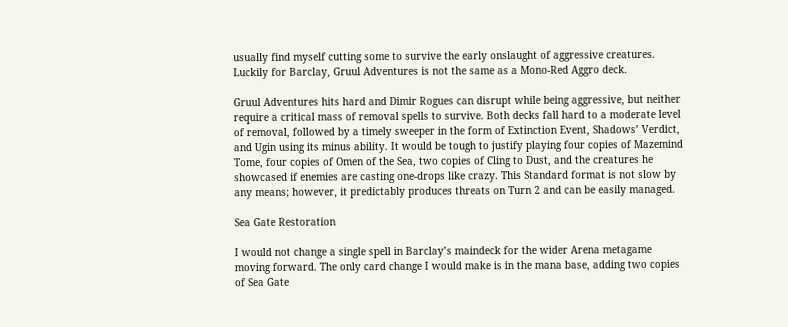usually find myself cutting some to survive the early onslaught of aggressive creatures. Luckily for Barclay, Gruul Adventures is not the same as a Mono-Red Aggro deck.

Gruul Adventures hits hard and Dimir Rogues can disrupt while being aggressive, but neither require a critical mass of removal spells to survive. Both decks fall hard to a moderate level of removal, followed by a timely sweeper in the form of Extinction Event, Shadows’ Verdict, and Ugin using its minus ability. It would be tough to justify playing four copies of Mazemind Tome, four copies of Omen of the Sea, two copies of Cling to Dust, and the creatures he showcased if enemies are casting one-drops like crazy. This Standard format is not slow by any means; however, it predictably produces threats on Turn 2 and can be easily managed.

Sea Gate Restoration

I would not change a single spell in Barclay’s maindeck for the wider Arena metagame moving forward. The only card change I would make is in the mana base, adding two copies of Sea Gate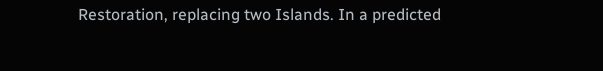Restoration, replacing two Islands. In a predicted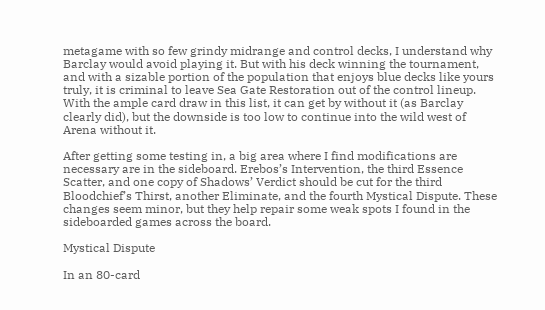metagame with so few grindy midrange and control decks, I understand why Barclay would avoid playing it. But with his deck winning the tournament, and with a sizable portion of the population that enjoys blue decks like yours truly, it is criminal to leave Sea Gate Restoration out of the control lineup. With the ample card draw in this list, it can get by without it (as Barclay clearly did), but the downside is too low to continue into the wild west of Arena without it.

After getting some testing in, a big area where I find modifications are necessary are in the sideboard. Erebos’s Intervention, the third Essence Scatter, and one copy of Shadows’ Verdict should be cut for the third Bloodchief’s Thirst, another Eliminate, and the fourth Mystical Dispute. These changes seem minor, but they help repair some weak spots I found in the sideboarded games across the board.

Mystical Dispute

In an 80-card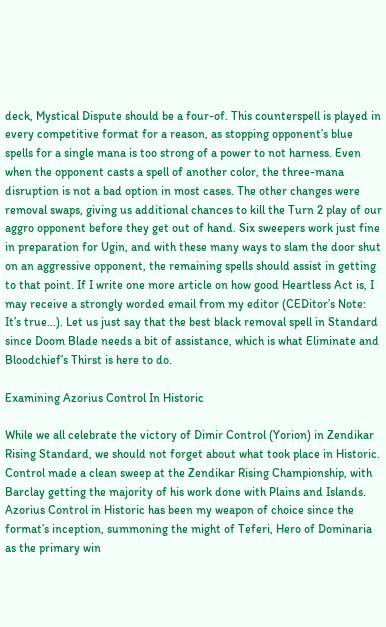deck, Mystical Dispute should be a four-of. This counterspell is played in every competitive format for a reason, as stopping opponent’s blue spells for a single mana is too strong of a power to not harness. Even when the opponent casts a spell of another color, the three-mana disruption is not a bad option in most cases. The other changes were removal swaps, giving us additional chances to kill the Turn 2 play of our aggro opponent before they get out of hand. Six sweepers work just fine in preparation for Ugin, and with these many ways to slam the door shut on an aggressive opponent, the remaining spells should assist in getting to that point. If I write one more article on how good Heartless Act is, I may receive a strongly worded email from my editor (CEDitor’s Note: It’s true…). Let us just say that the best black removal spell in Standard since Doom Blade needs a bit of assistance, which is what Eliminate and Bloodchief’s Thirst is here to do.

Examining Azorius Control In Historic

While we all celebrate the victory of Dimir Control (Yorion) in Zendikar Rising Standard, we should not forget about what took place in Historic. Control made a clean sweep at the Zendikar Rising Championship, with Barclay getting the majority of his work done with Plains and Islands. Azorius Control in Historic has been my weapon of choice since the format’s inception, summoning the might of Teferi, Hero of Dominaria as the primary win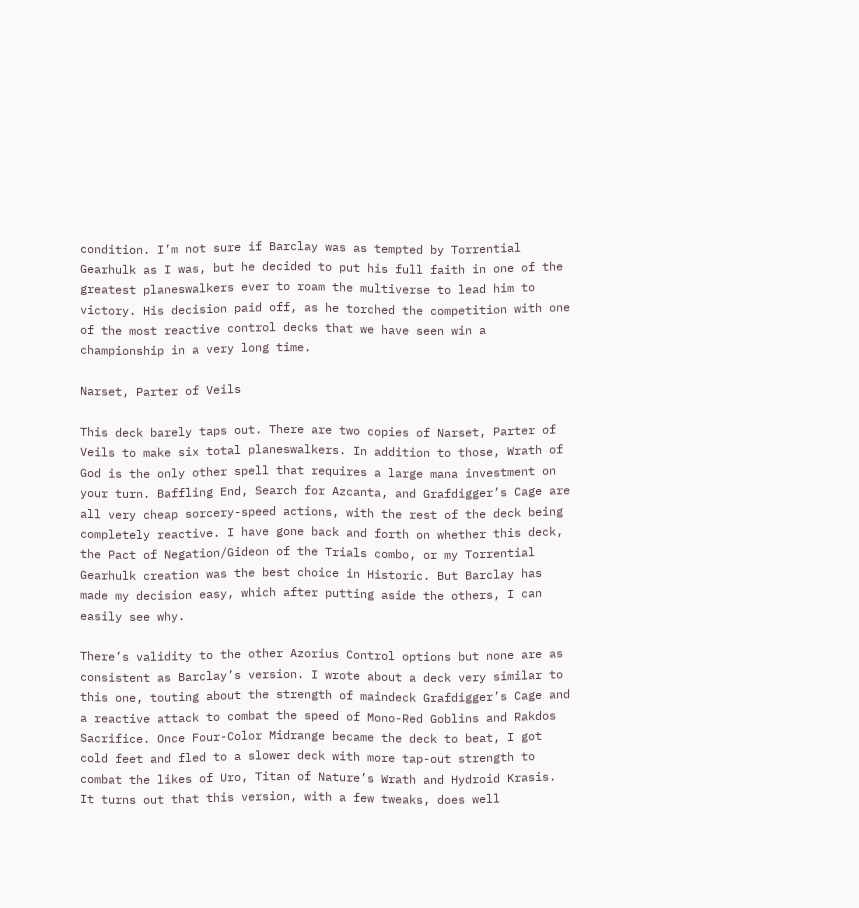condition. I’m not sure if Barclay was as tempted by Torrential Gearhulk as I was, but he decided to put his full faith in one of the greatest planeswalkers ever to roam the multiverse to lead him to victory. His decision paid off, as he torched the competition with one of the most reactive control decks that we have seen win a championship in a very long time.

Narset, Parter of Veils

This deck barely taps out. There are two copies of Narset, Parter of Veils to make six total planeswalkers. In addition to those, Wrath of God is the only other spell that requires a large mana investment on your turn. Baffling End, Search for Azcanta, and Grafdigger’s Cage are all very cheap sorcery-speed actions, with the rest of the deck being completely reactive. I have gone back and forth on whether this deck, the Pact of Negation/Gideon of the Trials combo, or my Torrential Gearhulk creation was the best choice in Historic. But Barclay has made my decision easy, which after putting aside the others, I can easily see why.

There’s validity to the other Azorius Control options but none are as consistent as Barclay’s version. I wrote about a deck very similar to this one, touting about the strength of maindeck Grafdigger’s Cage and a reactive attack to combat the speed of Mono-Red Goblins and Rakdos Sacrifice. Once Four-Color Midrange became the deck to beat, I got cold feet and fled to a slower deck with more tap-out strength to combat the likes of Uro, Titan of Nature’s Wrath and Hydroid Krasis. It turns out that this version, with a few tweaks, does well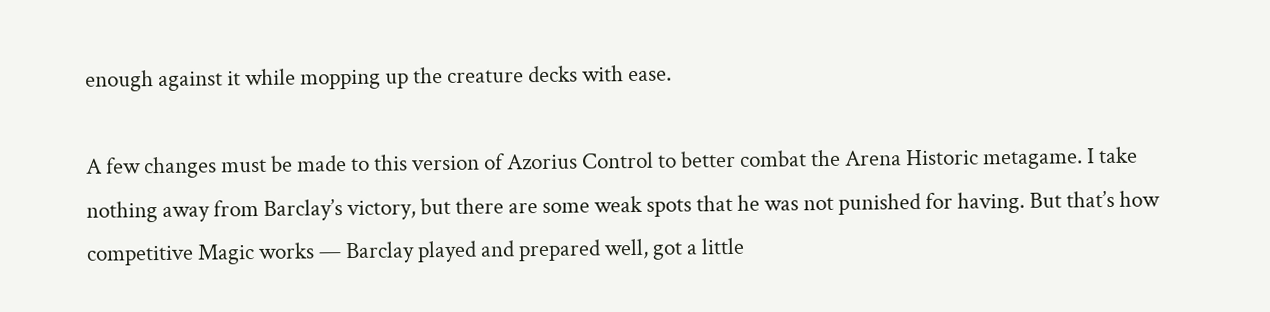enough against it while mopping up the creature decks with ease.

A few changes must be made to this version of Azorius Control to better combat the Arena Historic metagame. I take nothing away from Barclay’s victory, but there are some weak spots that he was not punished for having. But that’s how competitive Magic works — Barclay played and prepared well, got a little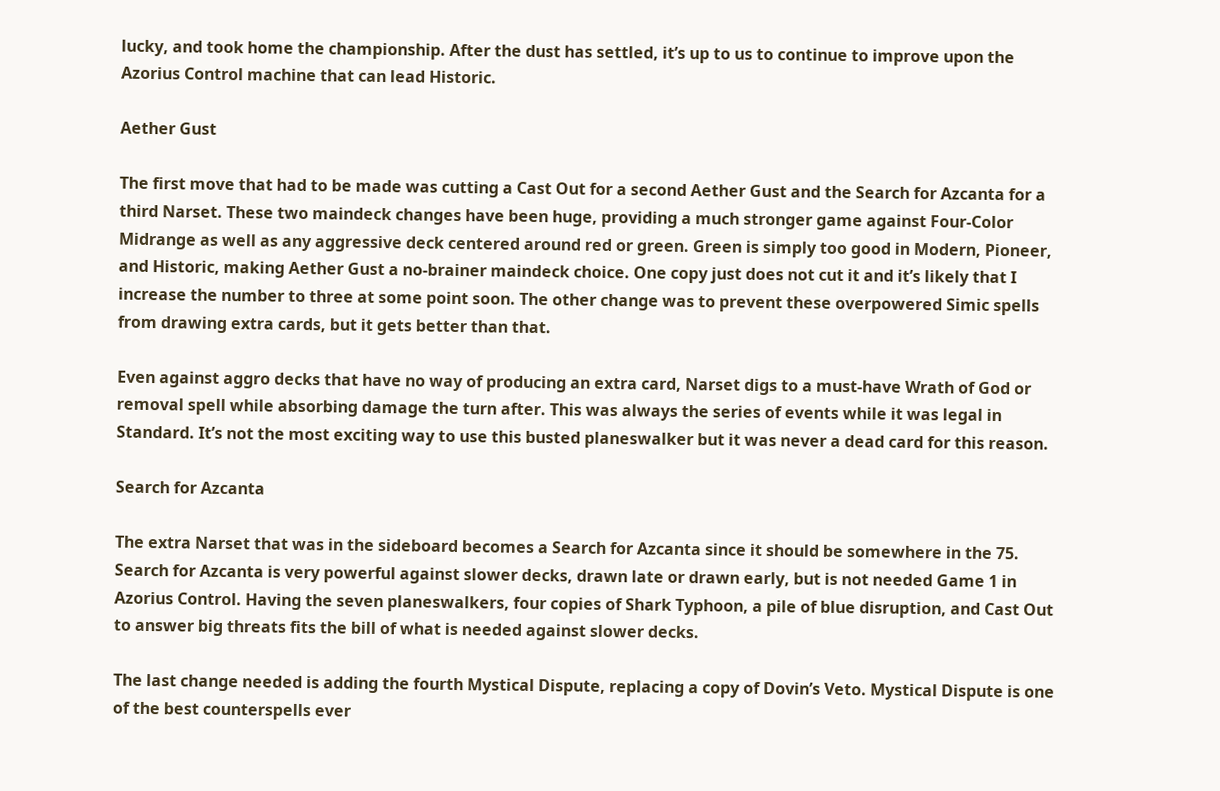lucky, and took home the championship. After the dust has settled, it’s up to us to continue to improve upon the Azorius Control machine that can lead Historic.

Aether Gust

The first move that had to be made was cutting a Cast Out for a second Aether Gust and the Search for Azcanta for a third Narset. These two maindeck changes have been huge, providing a much stronger game against Four-Color Midrange as well as any aggressive deck centered around red or green. Green is simply too good in Modern, Pioneer, and Historic, making Aether Gust a no-brainer maindeck choice. One copy just does not cut it and it’s likely that I increase the number to three at some point soon. The other change was to prevent these overpowered Simic spells from drawing extra cards, but it gets better than that.

Even against aggro decks that have no way of producing an extra card, Narset digs to a must-have Wrath of God or removal spell while absorbing damage the turn after. This was always the series of events while it was legal in Standard. It’s not the most exciting way to use this busted planeswalker but it was never a dead card for this reason.

Search for Azcanta

The extra Narset that was in the sideboard becomes a Search for Azcanta since it should be somewhere in the 75. Search for Azcanta is very powerful against slower decks, drawn late or drawn early, but is not needed Game 1 in Azorius Control. Having the seven planeswalkers, four copies of Shark Typhoon, a pile of blue disruption, and Cast Out to answer big threats fits the bill of what is needed against slower decks.

The last change needed is adding the fourth Mystical Dispute, replacing a copy of Dovin’s Veto. Mystical Dispute is one of the best counterspells ever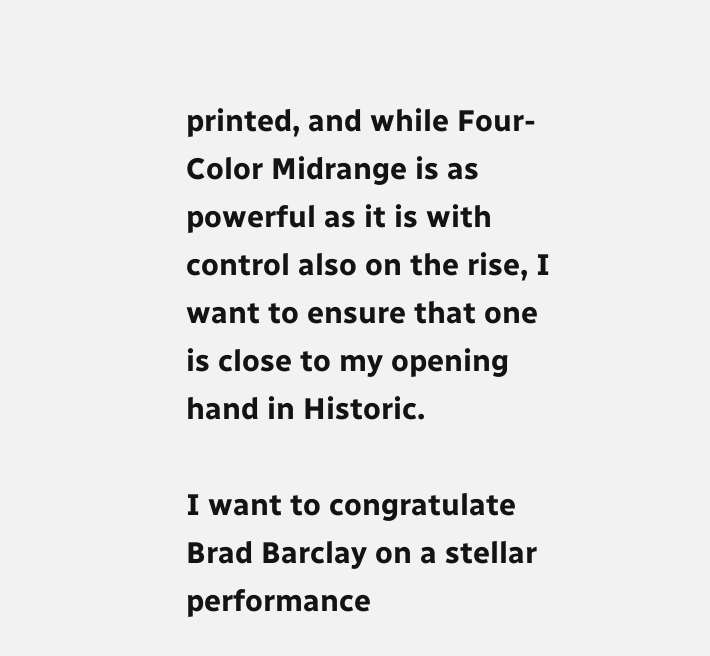printed, and while Four-Color Midrange is as powerful as it is with control also on the rise, I want to ensure that one is close to my opening hand in Historic.

I want to congratulate Brad Barclay on a stellar performance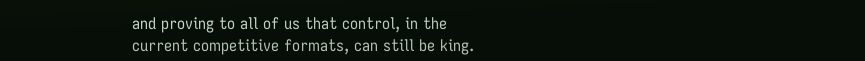and proving to all of us that control, in the current competitive formats, can still be king.